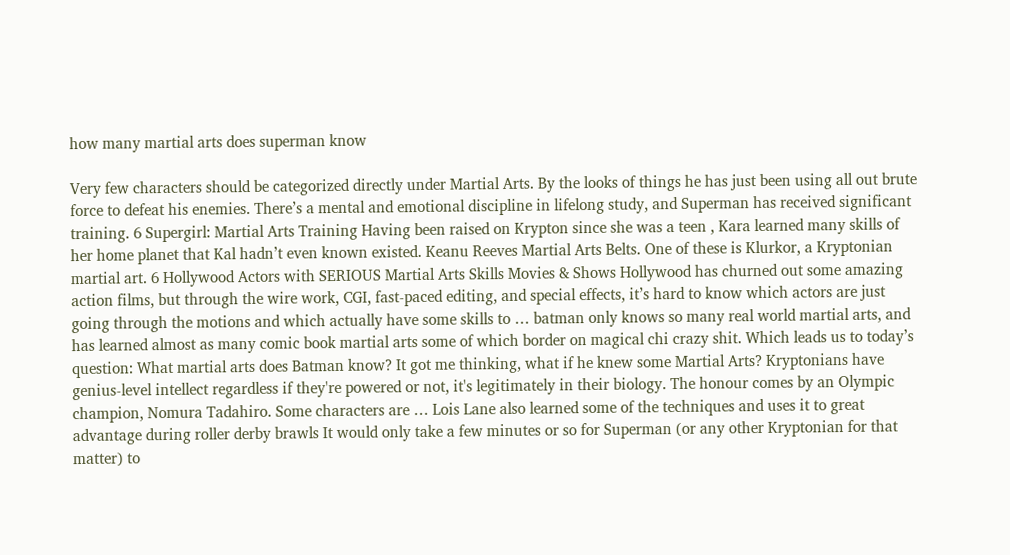how many martial arts does superman know

Very few characters should be categorized directly under Martial Arts. By the looks of things he has just been using all out brute force to defeat his enemies. There’s a mental and emotional discipline in lifelong study, and Superman has received significant training. 6 Supergirl: Martial Arts Training Having been raised on Krypton since she was a teen , Kara learned many skills of her home planet that Kal hadn’t even known existed. Keanu Reeves Martial Arts Belts. One of these is Klurkor, a Kryptonian martial art. 6 Hollywood Actors with SERIOUS Martial Arts Skills Movies & Shows Hollywood has churned out some amazing action films, but through the wire work, CGI, fast-paced editing, and special effects, it’s hard to know which actors are just going through the motions and which actually have some skills to … batman only knows so many real world martial arts, and has learned almost as many comic book martial arts some of which border on magical chi crazy shit. Which leads us to today’s question: What martial arts does Batman know? It got me thinking, what if he knew some Martial Arts? Kryptonians have genius-level intellect regardless if they're powered or not, it's legitimately in their biology. The honour comes by an Olympic champion, Nomura Tadahiro. Some characters are … Lois Lane also learned some of the techniques and uses it to great advantage during roller derby brawls It would only take a few minutes or so for Superman (or any other Kryptonian for that matter) to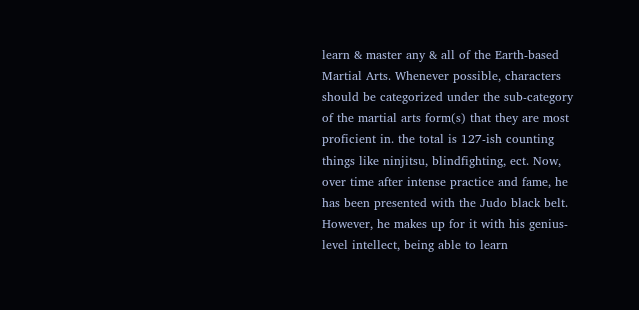learn & master any & all of the Earth-based Martial Arts. Whenever possible, characters should be categorized under the sub-category of the martial arts form(s) that they are most proficient in. the total is 127-ish counting things like ninjitsu, blindfighting, ect. Now, over time after intense practice and fame, he has been presented with the Judo black belt. However, he makes up for it with his genius-level intellect, being able to learn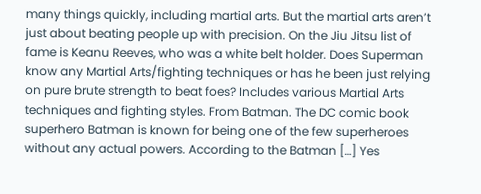many things quickly, including martial arts. But the martial arts aren’t just about beating people up with precision. On the Jiu Jitsu list of fame is Keanu Reeves, who was a white belt holder. Does Superman know any Martial Arts/fighting techniques or has he been just relying on pure brute strength to beat foes? Includes various Martial Arts techniques and fighting styles. From Batman. The DC comic book superhero Batman is known for being one of the few superheroes without any actual powers. According to the Batman […] Yes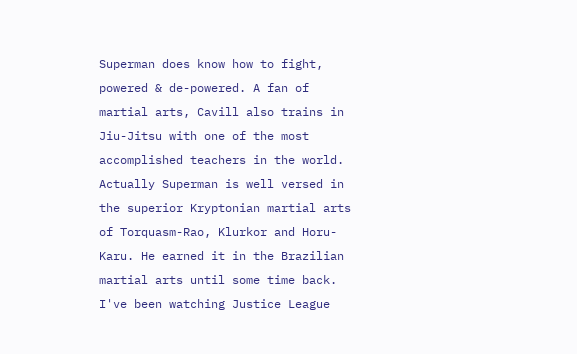Superman does know how to fight, powered & de-powered. A fan of martial arts, Cavill also trains in Jiu-Jitsu with one of the most accomplished teachers in the world. Actually Superman is well versed in the superior Kryptonian martial arts of Torquasm-Rao, Klurkor and Horu-Karu. He earned it in the Brazilian martial arts until some time back. I've been watching Justice League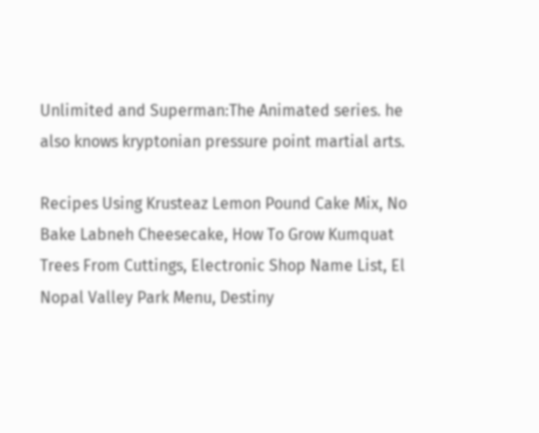Unlimited and Superman:The Animated series. he also knows kryptonian pressure point martial arts.

Recipes Using Krusteaz Lemon Pound Cake Mix, No Bake Labneh Cheesecake, How To Grow Kumquat Trees From Cuttings, Electronic Shop Name List, El Nopal Valley Park Menu, Destiny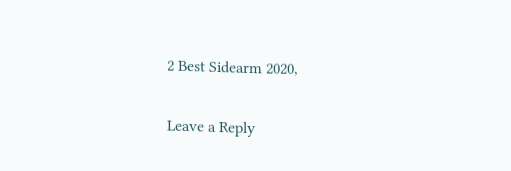2 Best Sidearm 2020,

Leave a Reply